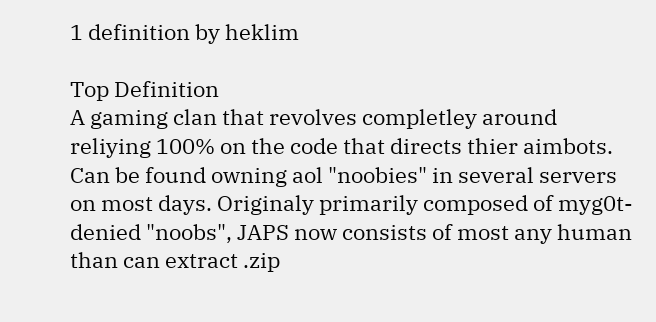1 definition by heklim

Top Definition
A gaming clan that revolves completley around reliying 100% on the code that directs thier aimbots. Can be found owning aol "noobies" in several servers on most days. Originaly primarily composed of myg0t-denied "noobs", JAPS now consists of most any human than can extract .zip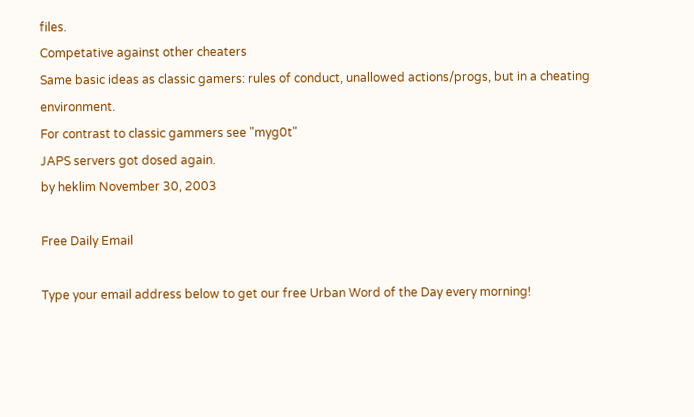files.
Competative against other cheaters
Same basic ideas as classic gamers: rules of conduct, unallowed actions/progs, but in a cheating environment.
For contrast to classic gammers see "myg0t"
JAPS servers got dosed again.
by heklim November 30, 2003

Free Daily Email

Type your email address below to get our free Urban Word of the Day every morning!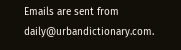Emails are sent from daily@urbandictionary.com.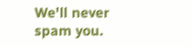We'll never spam you.